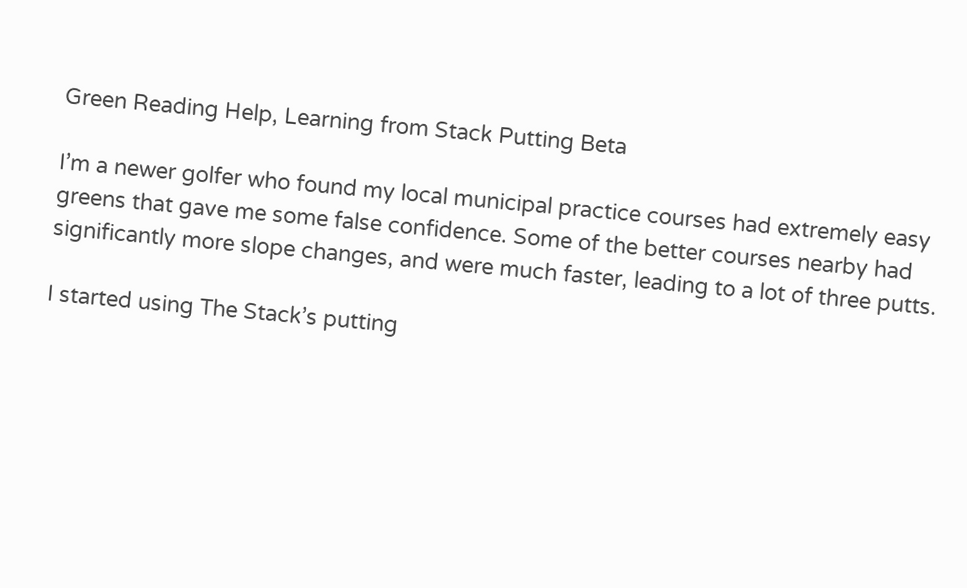Green Reading Help, Learning from Stack Putting Beta

I’m a newer golfer who found my local municipal practice courses had extremely easy greens that gave me some false confidence. Some of the better courses nearby had significantly more slope changes, and were much faster, leading to a lot of three putts.

I started using The Stack’s putting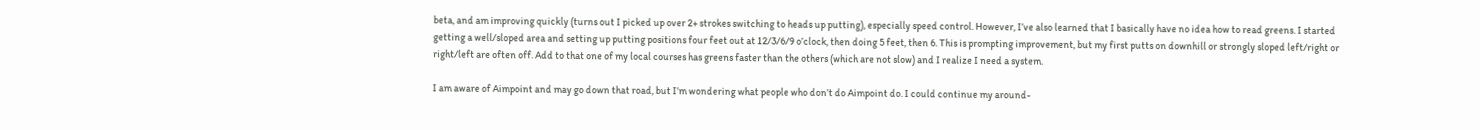beta, and am improving quickly (turns out I picked up over 2+ strokes switching to heads up putting), especially speed control. However, I’ve also learned that I basically have no idea how to read greens. I started getting a well/sloped area and setting up putting positions four feet out at 12/3/6/9 o’clock, then doing 5 feet, then 6. This is prompting improvement, but my first putts on downhill or strongly sloped left/right or right/left are often off. Add to that one of my local courses has greens faster than the others (which are not slow) and I realize I need a system.

I am aware of Aimpoint and may go down that road, but I’m wondering what people who don’t do Aimpoint do. I could continue my around-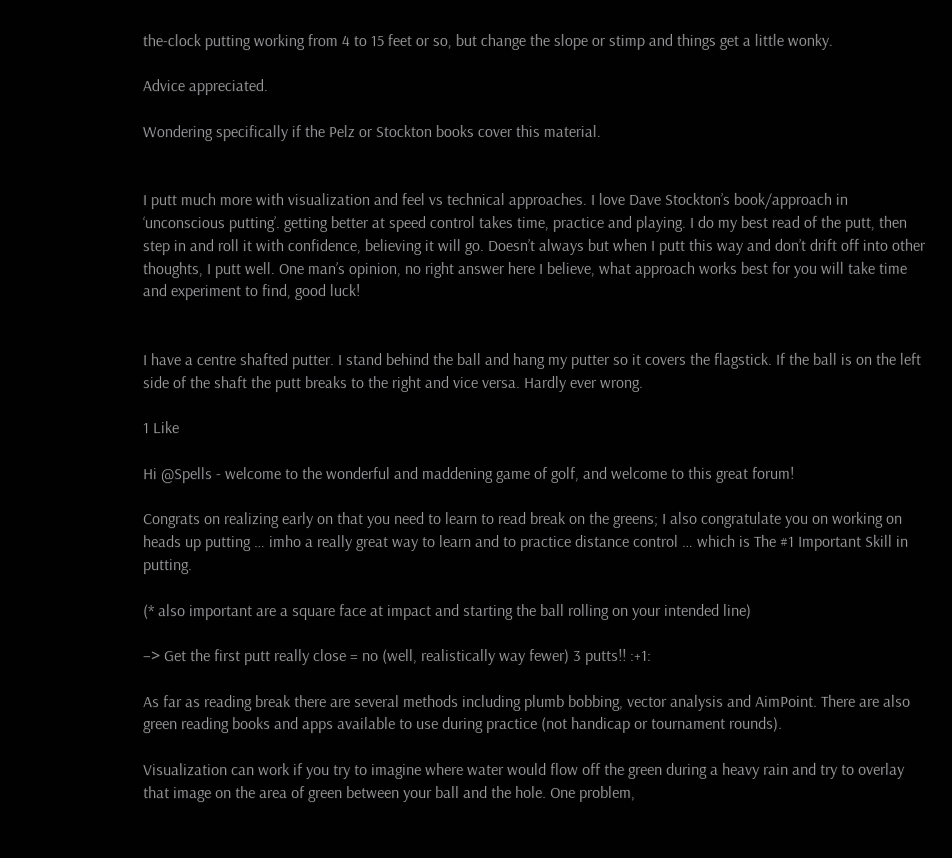the-clock putting working from 4 to 15 feet or so, but change the slope or stimp and things get a little wonky.

Advice appreciated.

Wondering specifically if the Pelz or Stockton books cover this material.


I putt much more with visualization and feel vs technical approaches. I love Dave Stockton’s book/approach in ‘unconscious putting’. getting better at speed control takes time, practice and playing. I do my best read of the putt, then step in and roll it with confidence, believing it will go. Doesn’t always but when I putt this way and don’t drift off into other thoughts, I putt well. One man’s opinion, no right answer here I believe, what approach works best for you will take time and experiment to find, good luck!


I have a centre shafted putter. I stand behind the ball and hang my putter so it covers the flagstick. If the ball is on the left side of the shaft the putt breaks to the right and vice versa. Hardly ever wrong.

1 Like

Hi @Spells - welcome to the wonderful and maddening game of golf, and welcome to this great forum!

Congrats on realizing early on that you need to learn to read break on the greens; I also congratulate you on working on heads up putting … imho a really great way to learn and to practice distance control … which is The #1 Important Skill in putting.

(* also important are a square face at impact and starting the ball rolling on your intended line)

–> Get the first putt really close = no (well, realistically way fewer) 3 putts!! :+1:

As far as reading break there are several methods including plumb bobbing, vector analysis and AimPoint. There are also green reading books and apps available to use during practice (not handicap or tournament rounds).

Visualization can work if you try to imagine where water would flow off the green during a heavy rain and try to overlay that image on the area of green between your ball and the hole. One problem,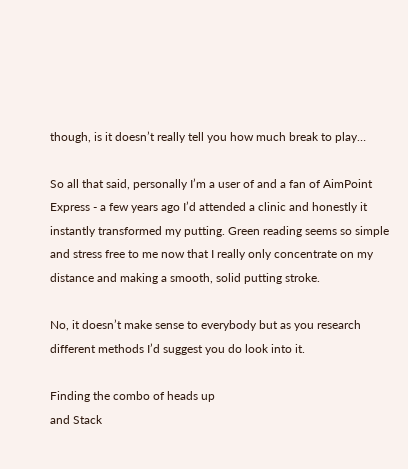though, is it doesn’t really tell you how much break to play…

So all that said, personally I’m a user of and a fan of AimPoint Express - a few years ago I’d attended a clinic and honestly it instantly transformed my putting. Green reading seems so simple and stress free to me now that I really only concentrate on my distance and making a smooth, solid putting stroke.

No, it doesn’t make sense to everybody but as you research different methods I’d suggest you do look into it.

Finding the combo of heads up
and Stack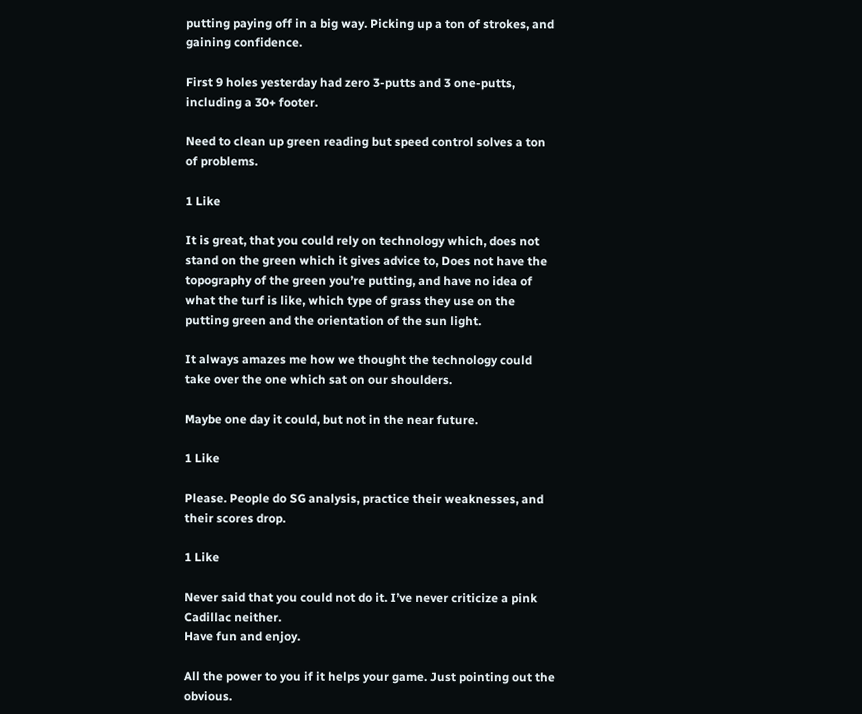putting paying off in a big way. Picking up a ton of strokes, and gaining confidence.

First 9 holes yesterday had zero 3-putts and 3 one-putts, including a 30+ footer.

Need to clean up green reading but speed control solves a ton of problems.

1 Like

It is great, that you could rely on technology which, does not stand on the green which it gives advice to, Does not have the topography of the green you’re putting, and have no idea of what the turf is like, which type of grass they use on the putting green and the orientation of the sun light.

It always amazes me how we thought the technology could take over the one which sat on our shoulders.

Maybe one day it could, but not in the near future.

1 Like

Please. People do SG analysis, practice their weaknesses, and their scores drop.

1 Like

Never said that you could not do it. I’ve never criticize a pink Cadillac neither.
Have fun and enjoy.

All the power to you if it helps your game. Just pointing out the obvious.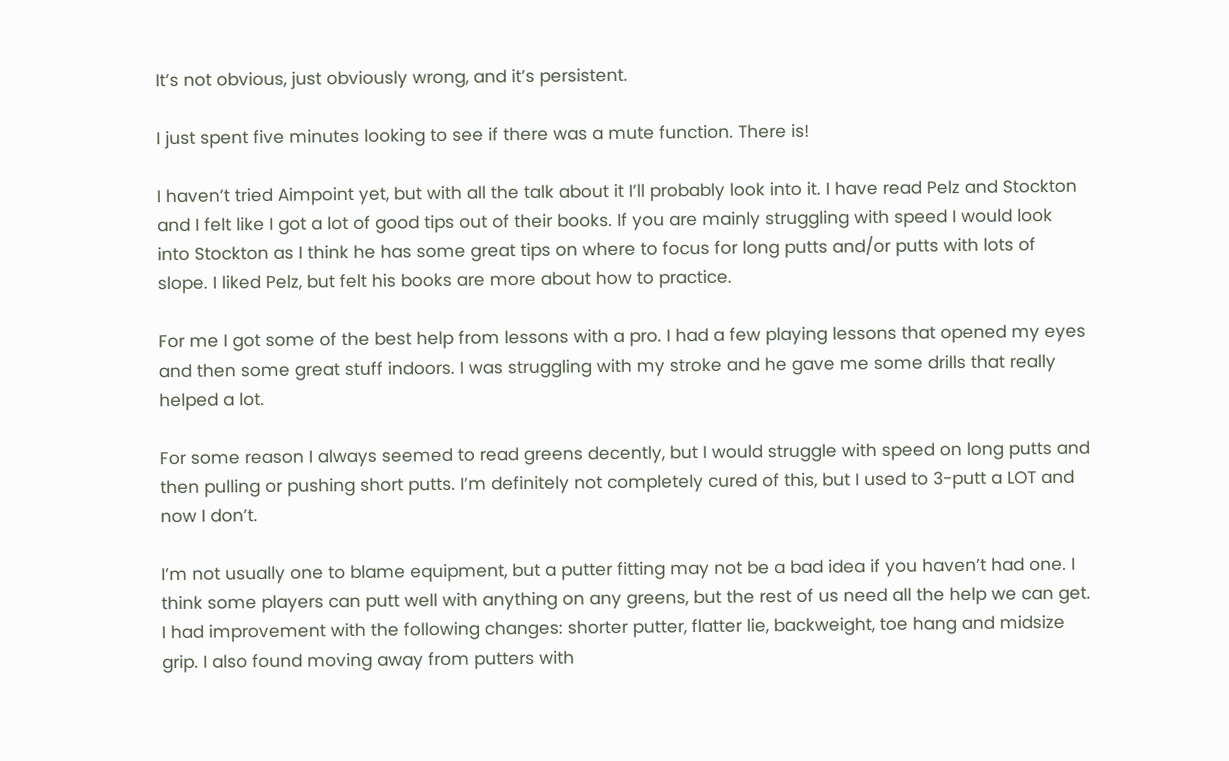It’s not obvious, just obviously wrong, and it’s persistent.

I just spent five minutes looking to see if there was a mute function. There is!

I haven’t tried Aimpoint yet, but with all the talk about it I’ll probably look into it. I have read Pelz and Stockton and I felt like I got a lot of good tips out of their books. If you are mainly struggling with speed I would look into Stockton as I think he has some great tips on where to focus for long putts and/or putts with lots of slope. I liked Pelz, but felt his books are more about how to practice.

For me I got some of the best help from lessons with a pro. I had a few playing lessons that opened my eyes and then some great stuff indoors. I was struggling with my stroke and he gave me some drills that really helped a lot.

For some reason I always seemed to read greens decently, but I would struggle with speed on long putts and then pulling or pushing short putts. I’m definitely not completely cured of this, but I used to 3-putt a LOT and now I don’t.

I’m not usually one to blame equipment, but a putter fitting may not be a bad idea if you haven’t had one. I think some players can putt well with anything on any greens, but the rest of us need all the help we can get. I had improvement with the following changes: shorter putter, flatter lie, backweight, toe hang and midsize grip. I also found moving away from putters with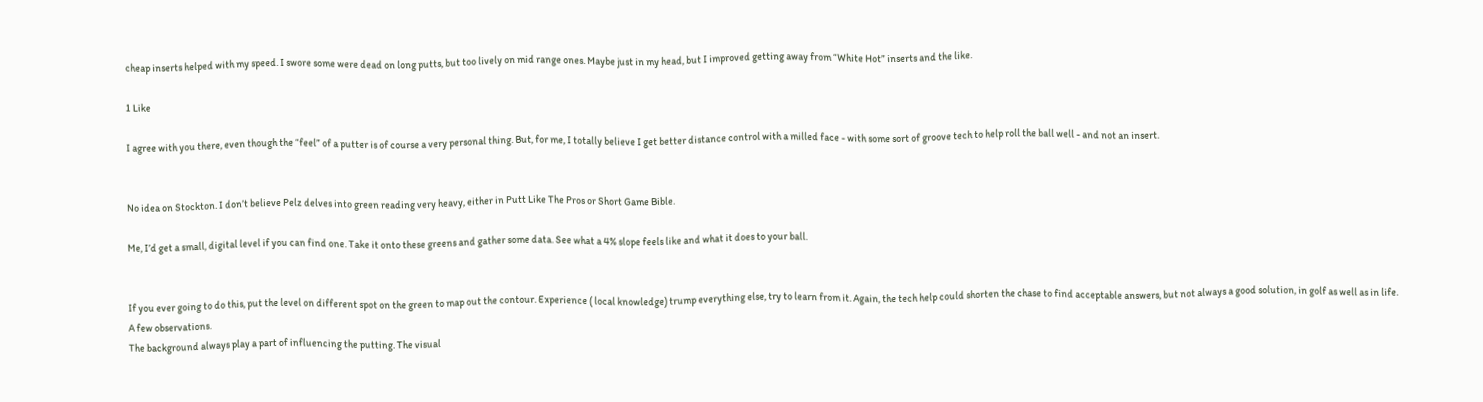cheap inserts helped with my speed. I swore some were dead on long putts, but too lively on mid range ones. Maybe just in my head, but I improved getting away from “White Hot” inserts and the like.

1 Like

I agree with you there, even though the “feel” of a putter is of course a very personal thing. But, for me, I totally believe I get better distance control with a milled face - with some sort of groove tech to help roll the ball well - and not an insert.


No idea on Stockton. I don’t believe Pelz delves into green reading very heavy, either in Putt Like The Pros or Short Game Bible.

Me, I’d get a small, digital level if you can find one. Take it onto these greens and gather some data. See what a 4% slope feels like and what it does to your ball.


If you ever going to do this, put the level on different spot on the green to map out the contour. Experience ( local knowledge) trump everything else, try to learn from it. Again, the tech help could shorten the chase to find acceptable answers, but not always a good solution, in golf as well as in life.
A few observations.
The background always play a part of influencing the putting. The visual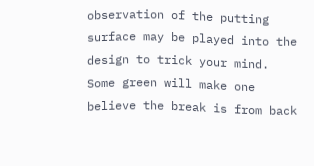observation of the putting surface may be played into the design to trick your mind.
Some green will make one believe the break is from back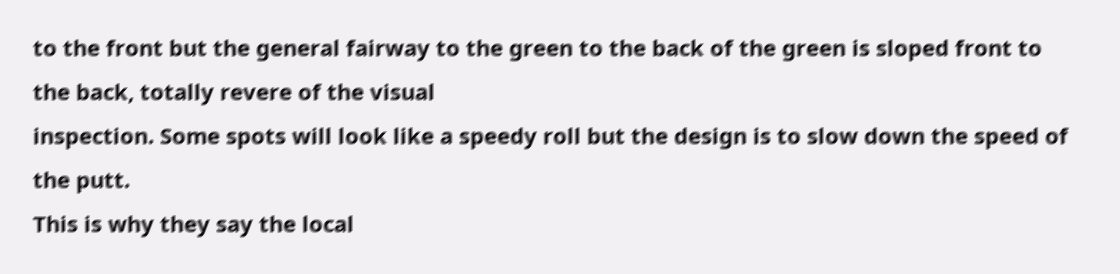to the front but the general fairway to the green to the back of the green is sloped front to the back, totally revere of the visual
inspection. Some spots will look like a speedy roll but the design is to slow down the speed of the putt.
This is why they say the local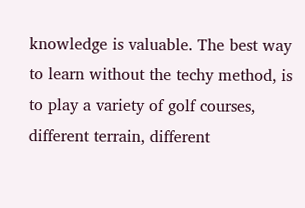knowledge is valuable. The best way to learn without the techy method, is to play a variety of golf courses, different terrain, different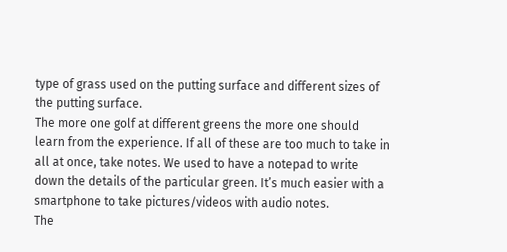type of grass used on the putting surface and different sizes of the putting surface.
The more one golf at different greens the more one should learn from the experience. If all of these are too much to take in all at once, take notes. We used to have a notepad to write down the details of the particular green. It’s much easier with a smartphone to take pictures/videos with audio notes.
The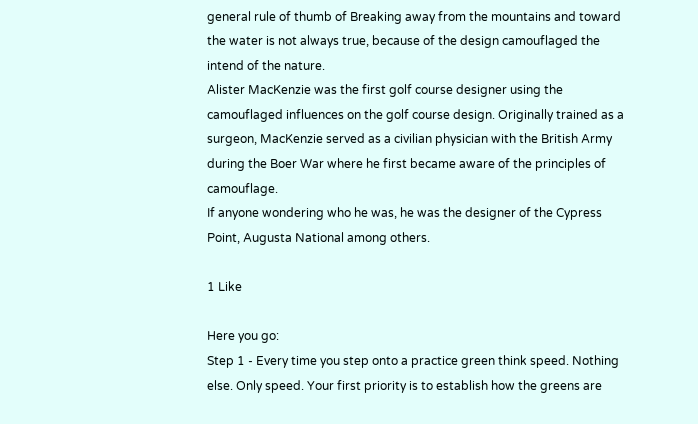general rule of thumb of Breaking away from the mountains and toward the water is not always true, because of the design camouflaged the intend of the nature.
Alister MacKenzie was the first golf course designer using the camouflaged influences on the golf course design. Originally trained as a surgeon, MacKenzie served as a civilian physician with the British Army during the Boer War where he first became aware of the principles of camouflage.
If anyone wondering who he was, he was the designer of the Cypress Point, Augusta National among others.

1 Like

Here you go:
Step 1 - Every time you step onto a practice green think speed. Nothing else. Only speed. Your first priority is to establish how the greens are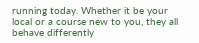running today. Whether it be your local or a course new to you, they all behave differently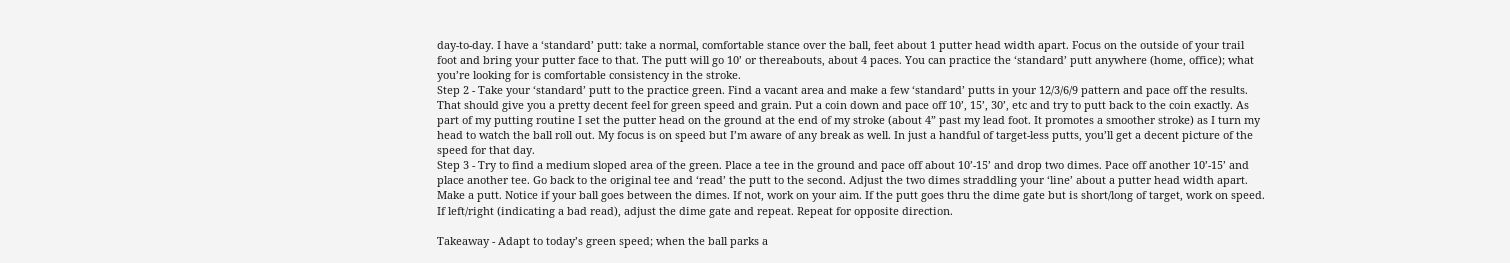day-to-day. I have a ‘standard’ putt: take a normal, comfortable stance over the ball, feet about 1 putter head width apart. Focus on the outside of your trail foot and bring your putter face to that. The putt will go 10’ or thereabouts, about 4 paces. You can practice the ‘standard’ putt anywhere (home, office); what you’re looking for is comfortable consistency in the stroke.
Step 2 - Take your ‘standard’ putt to the practice green. Find a vacant area and make a few ‘standard’ putts in your 12/3/6/9 pattern and pace off the results. That should give you a pretty decent feel for green speed and grain. Put a coin down and pace off 10’, 15’, 30’, etc and try to putt back to the coin exactly. As part of my putting routine I set the putter head on the ground at the end of my stroke (about 4” past my lead foot. It promotes a smoother stroke) as I turn my head to watch the ball roll out. My focus is on speed but I’m aware of any break as well. In just a handful of target-less putts, you’ll get a decent picture of the speed for that day.
Step 3 - Try to find a medium sloped area of the green. Place a tee in the ground and pace off about 10’-15’ and drop two dimes. Pace off another 10’-15’ and place another tee. Go back to the original tee and ‘read’ the putt to the second. Adjust the two dimes straddling your ‘line’ about a putter head width apart. Make a putt. Notice if your ball goes between the dimes. If not, work on your aim. If the putt goes thru the dime gate but is short/long of target, work on speed. If left/right (indicating a bad read), adjust the dime gate and repeat. Repeat for opposite direction.

Takeaway - Adapt to today’s green speed; when the ball parks a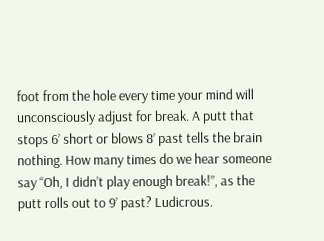foot from the hole every time your mind will unconsciously adjust for break. A putt that stops 6’ short or blows 8’ past tells the brain nothing. How many times do we hear someone say “Oh, I didn’t play enough break!”, as the putt rolls out to 9’ past? Ludicrous.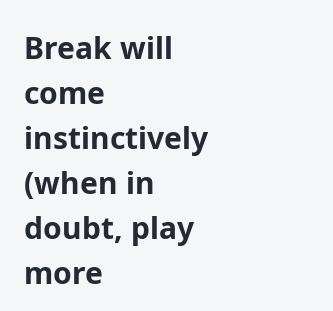Break will come instinctively (when in doubt, play more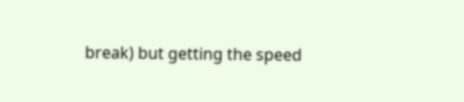break) but getting the speed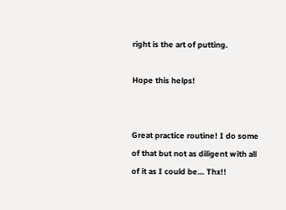right is the art of putting.

Hope this helps!


Great practice routine! I do some of that but not as diligent with all of it as I could be… Thx!!